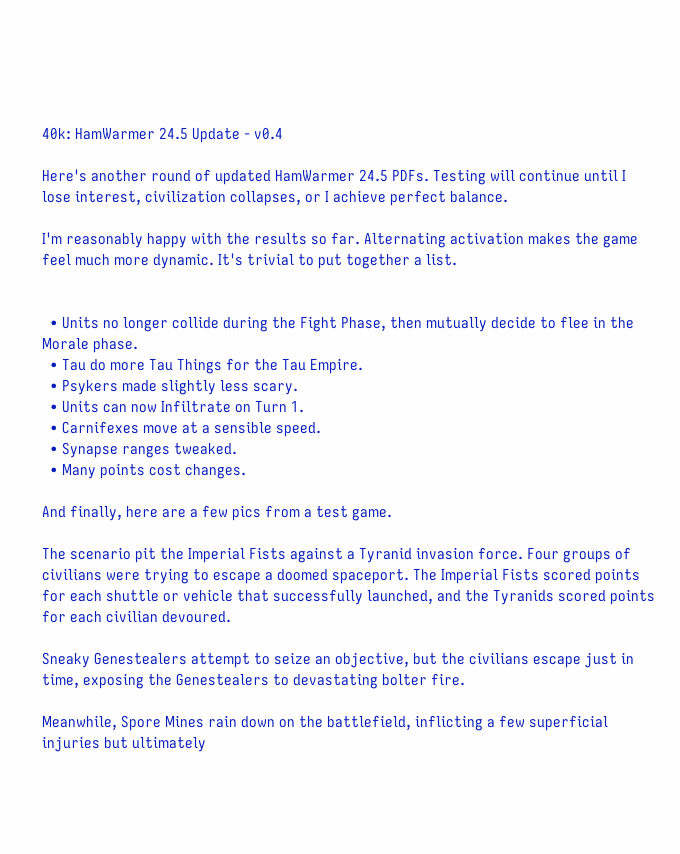40k: HamWarmer 24.5 Update - v0.4

Here's another round of updated HamWarmer 24.5 PDFs. Testing will continue until I lose interest, civilization collapses, or I achieve perfect balance.

I'm reasonably happy with the results so far. Alternating activation makes the game feel much more dynamic. It's trivial to put together a list.


  • Units no longer collide during the Fight Phase, then mutually decide to flee in the Morale phase.
  • Tau do more Tau Things for the Tau Empire.
  • Psykers made slightly less scary.
  • Units can now Infiltrate on Turn 1.
  • Carnifexes move at a sensible speed.
  • Synapse ranges tweaked.
  • Many points cost changes.

And finally, here are a few pics from a test game.

The scenario pit the Imperial Fists against a Tyranid invasion force. Four groups of civilians were trying to escape a doomed spaceport. The Imperial Fists scored points for each shuttle or vehicle that successfully launched, and the Tyranids scored points for each civilian devoured.

Sneaky Genestealers attempt to seize an objective, but the civilians escape just in time, exposing the Genestealers to devastating bolter fire.

Meanwhile, Spore Mines rain down on the battlefield, inflicting a few superficial injuries but ultimately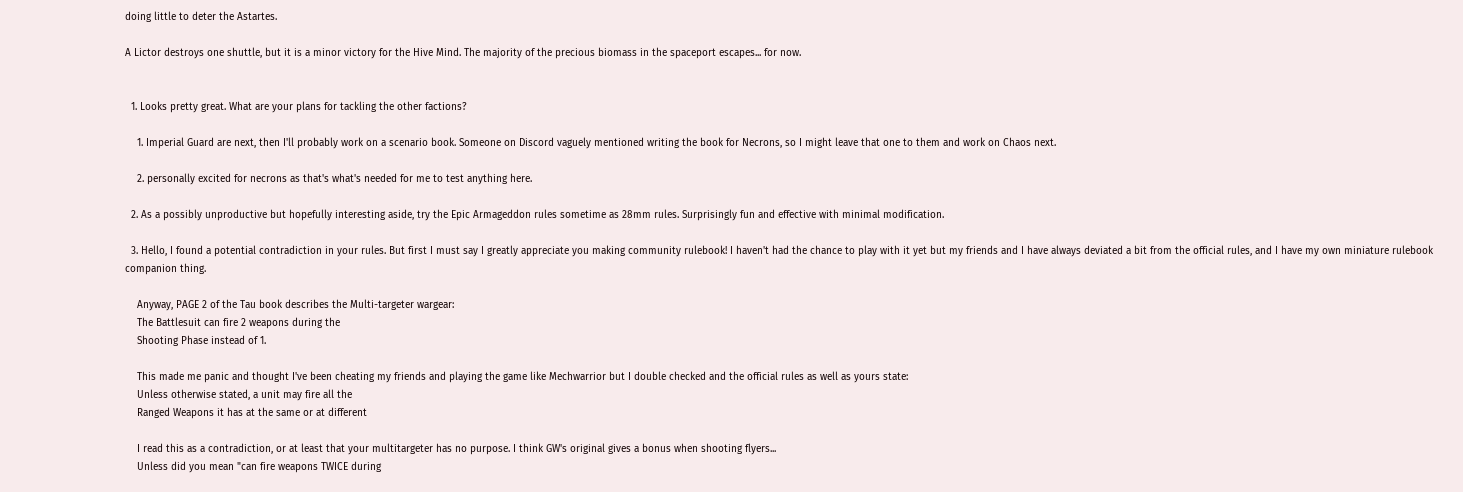doing little to deter the Astartes.

A Lictor destroys one shuttle, but it is a minor victory for the Hive Mind. The majority of the precious biomass in the spaceport escapes... for now.


  1. Looks pretty great. What are your plans for tackling the other factions?

    1. Imperial Guard are next, then I'll probably work on a scenario book. Someone on Discord vaguely mentioned writing the book for Necrons, so I might leave that one to them and work on Chaos next.

    2. personally excited for necrons as that's what's needed for me to test anything here.

  2. As a possibly unproductive but hopefully interesting aside, try the Epic Armageddon rules sometime as 28mm rules. Surprisingly fun and effective with minimal modification.

  3. Hello, I found a potential contradiction in your rules. But first I must say I greatly appreciate you making community rulebook! I haven't had the chance to play with it yet but my friends and I have always deviated a bit from the official rules, and I have my own miniature rulebook companion thing.

    Anyway, PAGE 2 of the Tau book describes the Multi-targeter wargear:
    The Battlesuit can fire 2 weapons during the
    Shooting Phase instead of 1.

    This made me panic and thought I've been cheating my friends and playing the game like Mechwarrior but I double checked and the official rules as well as yours state:
    Unless otherwise stated, a unit may fire all the
    Ranged Weapons it has at the same or at different

    I read this as a contradiction, or at least that your multitargeter has no purpose. I think GW's original gives a bonus when shooting flyers...
    Unless did you mean "can fire weapons TWICE during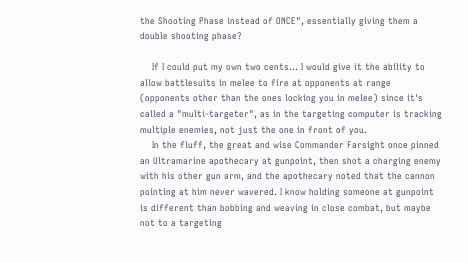the Shooting Phase instead of ONCE", essentially giving them a double shooting phase?

    If I could put my own two cents... I would give it the ability to allow battlesuits in melee to fire at opponents at range (opponents other than the ones locking you in melee) since it's called a "multi-targeter", as in the targeting computer is tracking multiple enemies, not just the one in front of you.
    In the fluff, the great and wise Commander Farsight once pinned an Ultramarine apothecary at gunpoint, then shot a charging enemy with his other gun arm, and the apothecary noted that the cannon pointing at him never wavered. I know holding someone at gunpoint is different than bobbing and weaving in close combat, but maybe not to a targeting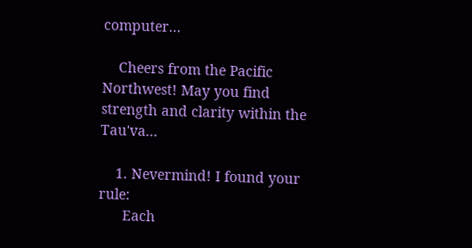computer...

    Cheers from the Pacific Northwest! May you find strength and clarity within the Tau'va...

    1. Nevermind! I found your rule:
      Each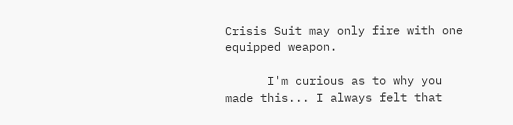Crisis Suit may only fire with one equipped weapon.

      I'm curious as to why you made this... I always felt that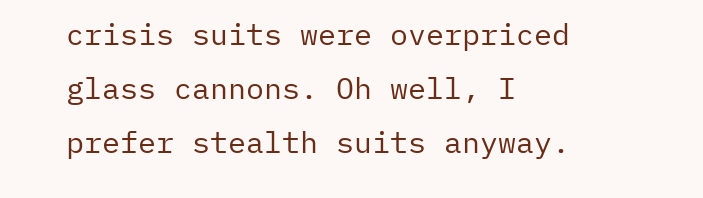crisis suits were overpriced glass cannons. Oh well, I prefer stealth suits anyway.